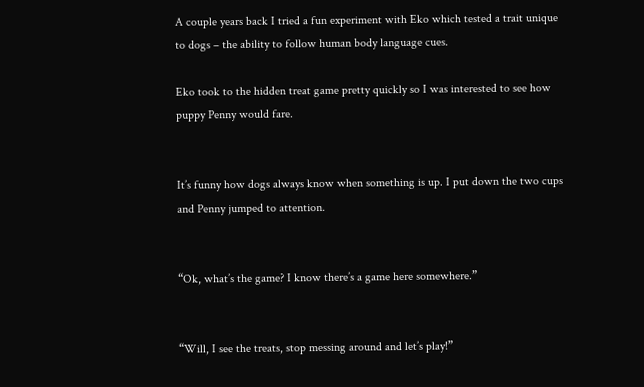A couple years back I tried a fun experiment with Eko which tested a trait unique to dogs – the ability to follow human body language cues.

Eko took to the hidden treat game pretty quickly so I was interested to see how puppy Penny would fare.


It’s funny how dogs always know when something is up. I put down the two cups and Penny jumped to attention.


“Ok, what’s the game? I know there’s a game here somewhere.”


“Will, I see the treats, stop messing around and let’s play!”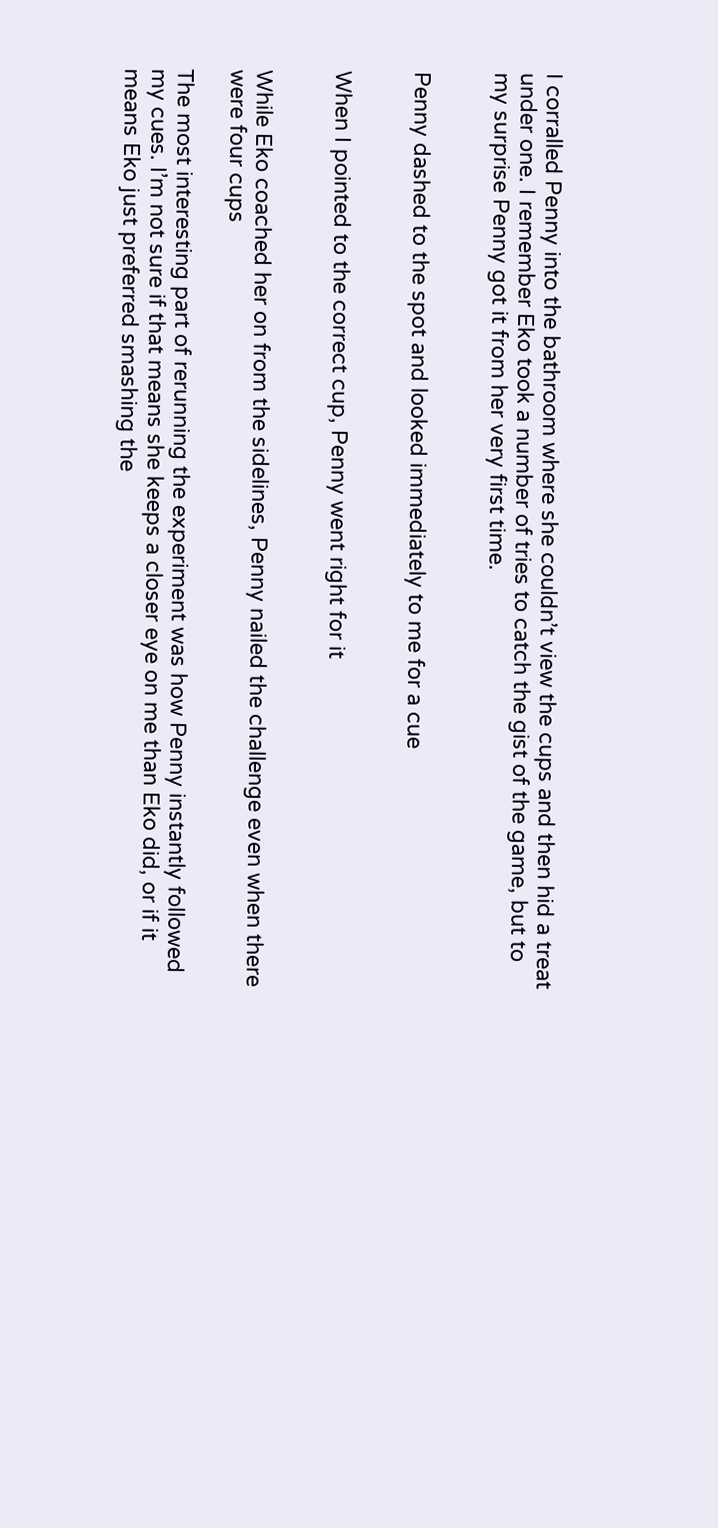I corralled Penny into the bathroom where she couldn’t view the cups and then hid a treat under one. I remember Eko took a number of tries to catch the gist of the game, but to my surprise Penny got it from her very first time.


Penny dashed to the spot and looked immediately to me for a cue


When I pointed to the correct cup, Penny went right for it


While Eko coached her on from the sidelines, Penny nailed the challenge even when there were four cups

The most interesting part of rerunning the experiment was how Penny instantly followed my cues. I’m not sure if that means she keeps a closer eye on me than Eko did, or if it means Eko just preferred smashing the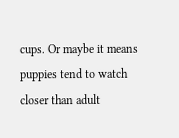cups. Or maybe it means puppies tend to watch closer than adult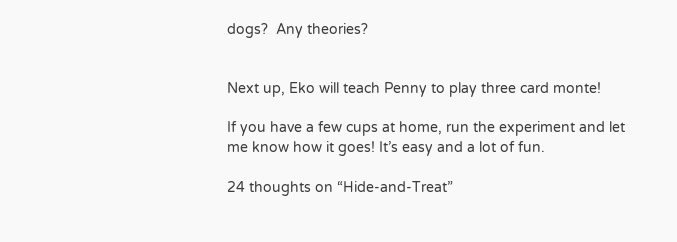dogs?  Any theories?


Next up, Eko will teach Penny to play three card monte!

If you have a few cups at home, run the experiment and let me know how it goes! It’s easy and a lot of fun.

24 thoughts on “Hide-and-Treat”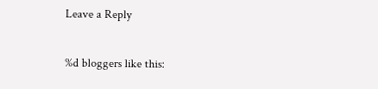Leave a Reply

%d bloggers like this: